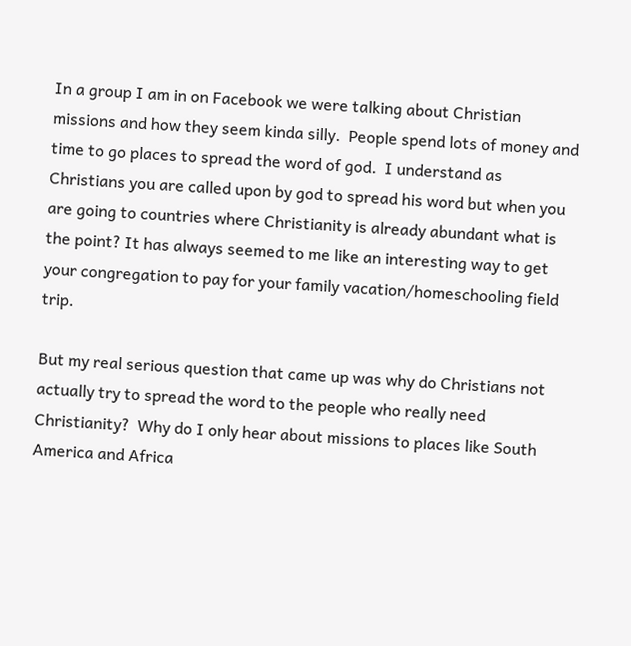In a group I am in on Facebook we were talking about Christian missions and how they seem kinda silly.  People spend lots of money and time to go places to spread the word of god.  I understand as Christians you are called upon by god to spread his word but when you are going to countries where Christianity is already abundant what is the point? It has always seemed to me like an interesting way to get your congregation to pay for your family vacation/homeschooling field trip.

But my real serious question that came up was why do Christians not actually try to spread the word to the people who really need Christianity?  Why do I only hear about missions to places like South America and Africa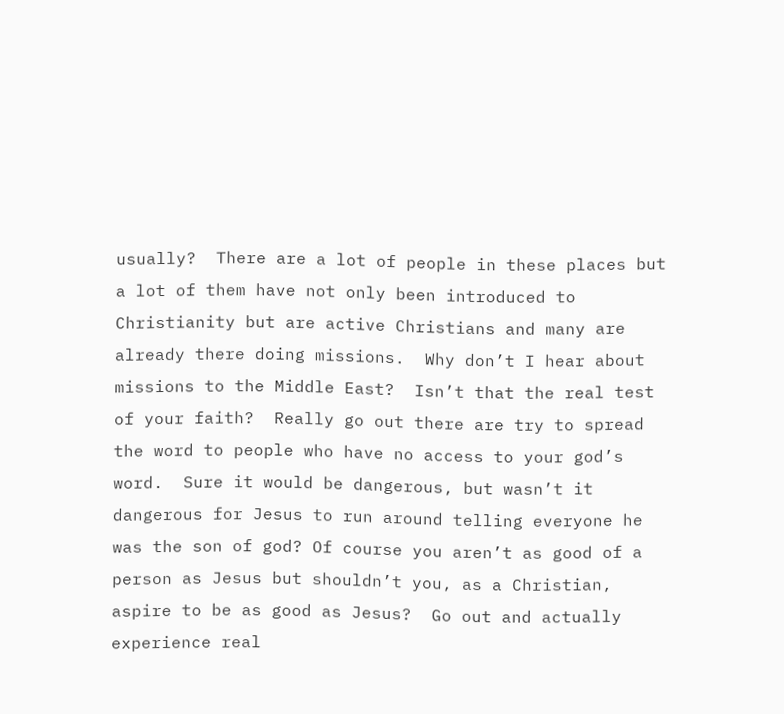usually?  There are a lot of people in these places but a lot of them have not only been introduced to Christianity but are active Christians and many are already there doing missions.  Why don’t I hear about missions to the Middle East?  Isn’t that the real test of your faith?  Really go out there are try to spread the word to people who have no access to your god’s word.  Sure it would be dangerous, but wasn’t it dangerous for Jesus to run around telling everyone he was the son of god? Of course you aren’t as good of a person as Jesus but shouldn’t you, as a Christian, aspire to be as good as Jesus?  Go out and actually experience real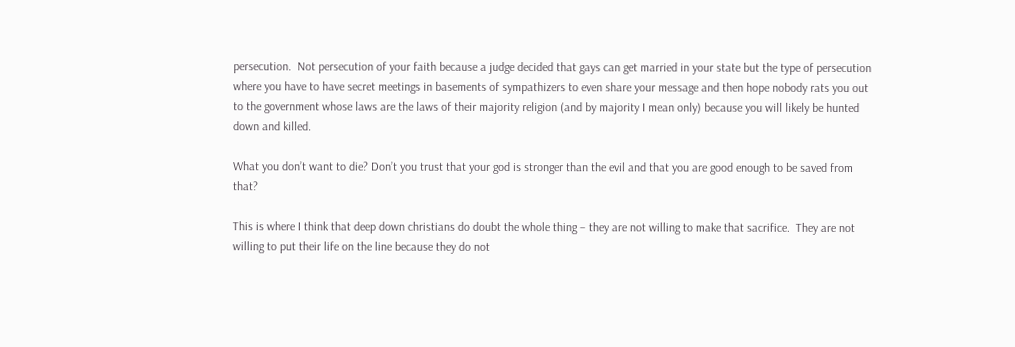persecution.  Not persecution of your faith because a judge decided that gays can get married in your state but the type of persecution where you have to have secret meetings in basements of sympathizers to even share your message and then hope nobody rats you out to the government whose laws are the laws of their majority religion (and by majority I mean only) because you will likely be hunted down and killed.

What you don’t want to die? Don’t you trust that your god is stronger than the evil and that you are good enough to be saved from that?

This is where I think that deep down christians do doubt the whole thing – they are not willing to make that sacrifice.  They are not willing to put their life on the line because they do not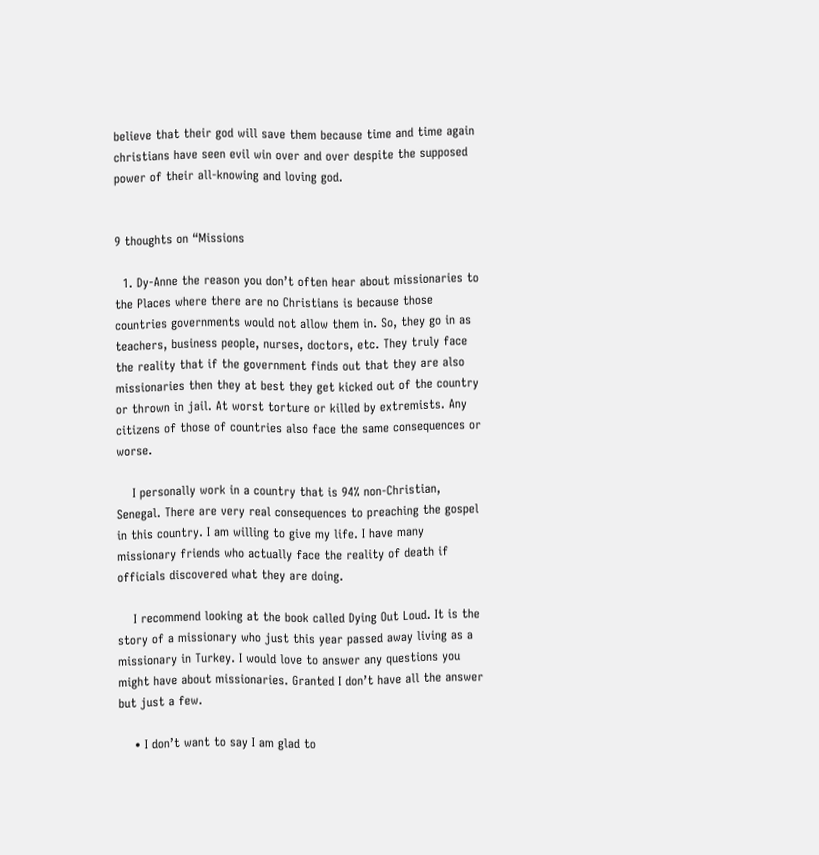believe that their god will save them because time and time again christians have seen evil win over and over despite the supposed power of their all-knowing and loving god.


9 thoughts on “Missions

  1. Dy-Anne the reason you don’t often hear about missionaries to the Places where there are no Christians is because those countries governments would not allow them in. So, they go in as teachers, business people, nurses, doctors, etc. They truly face the reality that if the government finds out that they are also missionaries then they at best they get kicked out of the country or thrown in jail. At worst torture or killed by extremists. Any citizens of those of countries also face the same consequences or worse.

    I personally work in a country that is 94% non-Christian, Senegal. There are very real consequences to preaching the gospel in this country. I am willing to give my life. I have many missionary friends who actually face the reality of death if officials discovered what they are doing.

    I recommend looking at the book called Dying Out Loud. It is the story of a missionary who just this year passed away living as a missionary in Turkey. I would love to answer any questions you might have about missionaries. Granted I don’t have all the answer but just a few.

    • I don’t want to say I am glad to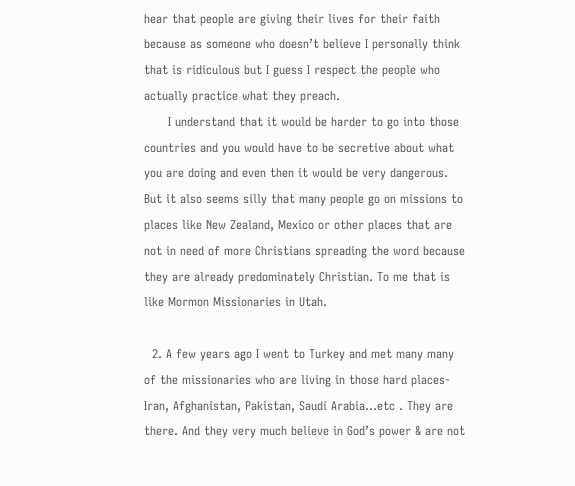hear that people are giving their lives for their faith because as someone who doesn’t believe I personally think that is ridiculous but I guess I respect the people who actually practice what they preach.
      I understand that it would be harder to go into those countries and you would have to be secretive about what you are doing and even then it would be very dangerous. But it also seems silly that many people go on missions to places like New Zealand, Mexico or other places that are not in need of more Christians spreading the word because they are already predominately Christian. To me that is like Mormon Missionaries in Utah.

  2. A few years ago I went to Turkey and met many many of the missionaries who are living in those hard places- Iran, Afghanistan, Pakistan, Saudi Arabia…etc . They are there. And they very much believe in God’s power & are not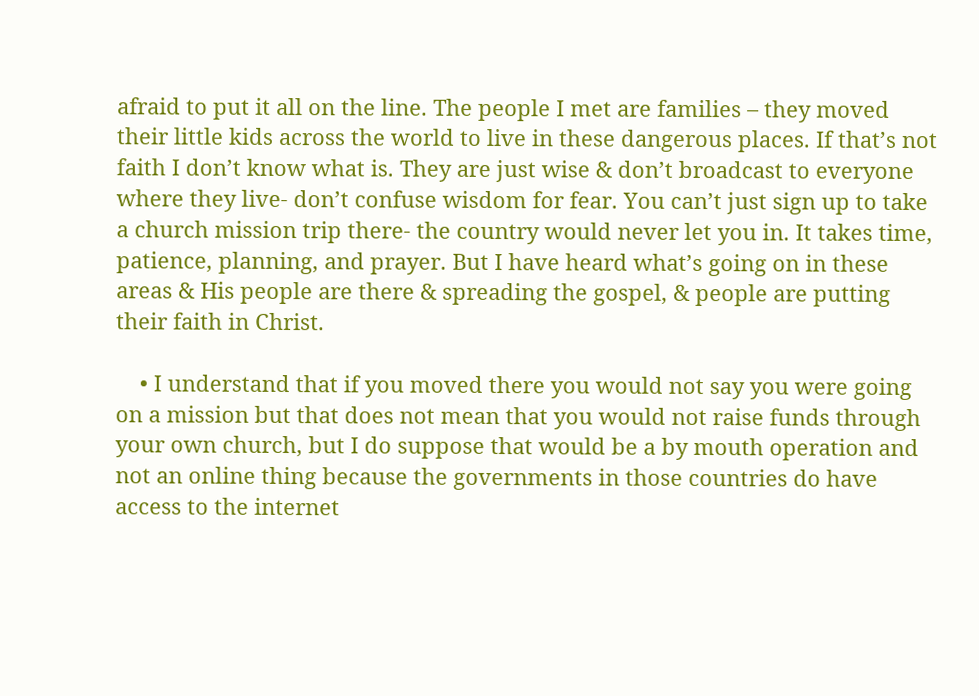afraid to put it all on the line. The people I met are families – they moved their little kids across the world to live in these dangerous places. If that’s not faith I don’t know what is. They are just wise & don’t broadcast to everyone where they live- don’t confuse wisdom for fear. You can’t just sign up to take a church mission trip there- the country would never let you in. It takes time, patience, planning, and prayer. But I have heard what’s going on in these areas & His people are there & spreading the gospel, & people are putting their faith in Christ.

    • I understand that if you moved there you would not say you were going on a mission but that does not mean that you would not raise funds through your own church, but I do suppose that would be a by mouth operation and not an online thing because the governments in those countries do have access to the internet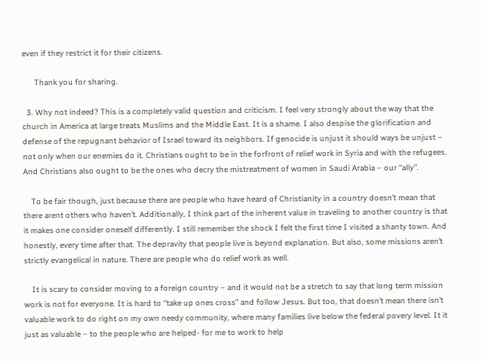even if they restrict it for their citizens.

      Thank you for sharing.

  3. Why not indeed? This is a completely valid question and criticism. I feel very strongly about the way that the church in America at large treats Muslims and the Middle East. It is a shame. I also despise the glorification and defense of the repugnant behavior of Israel toward its neighbors. If genocide is unjust it should ways be unjust – not only when our enemies do it. Christians ought to be in the forfront of relief work in Syria and with the refugees. And Christians also ought to be the ones who decry the mistreatment of women in Saudi Arabia – our “ally”.

    To be fair though, just because there are people who have heard of Christianity in a country doesn’t mean that there arent others who haven’t. Additionally, I think part of the inherent value in traveling to another country is that it makes one consider oneself differently. I still remember the shock I felt the first time I visited a shanty town. And honestly, every time after that. The depravity that people live is beyond explanation. But also, some missions aren’t strictly evangelical in nature. There are people who do relief work as well.

    It is scary to consider moving to a foreign country – and it would not be a stretch to say that long term mission work is not for everyone. It is hard to “take up ones cross” and follow Jesus. But too, that doesn’t mean there isn’t valuable work to do right on my own needy community, where many families live below the federal povery level. It it just as valuable – to the people who are helped- for me to work to help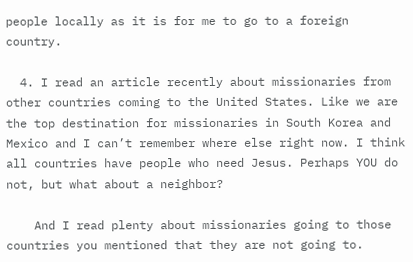people locally as it is for me to go to a foreign country.

  4. I read an article recently about missionaries from other countries coming to the United States. Like we are the top destination for missionaries in South Korea and Mexico and I can’t remember where else right now. I think all countries have people who need Jesus. Perhaps YOU do not, but what about a neighbor?

    And I read plenty about missionaries going to those countries you mentioned that they are not going to.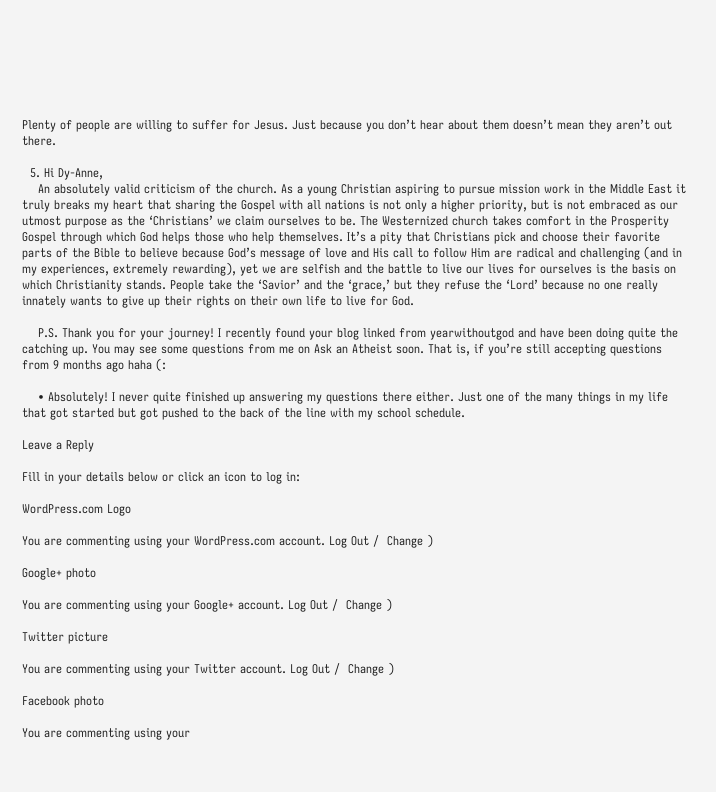Plenty of people are willing to suffer for Jesus. Just because you don’t hear about them doesn’t mean they aren’t out there.

  5. Hi Dy-Anne,
    An absolutely valid criticism of the church. As a young Christian aspiring to pursue mission work in the Middle East it truly breaks my heart that sharing the Gospel with all nations is not only a higher priority, but is not embraced as our utmost purpose as the ‘Christians’ we claim ourselves to be. The Westernized church takes comfort in the Prosperity Gospel through which God helps those who help themselves. It’s a pity that Christians pick and choose their favorite parts of the Bible to believe because God’s message of love and His call to follow Him are radical and challenging (and in my experiences, extremely rewarding), yet we are selfish and the battle to live our lives for ourselves is the basis on which Christianity stands. People take the ‘Savior’ and the ‘grace,’ but they refuse the ‘Lord’ because no one really innately wants to give up their rights on their own life to live for God.

    P.S. Thank you for your journey! I recently found your blog linked from yearwithoutgod and have been doing quite the catching up. You may see some questions from me on Ask an Atheist soon. That is, if you’re still accepting questions from 9 months ago haha (:

    • Absolutely! I never quite finished up answering my questions there either. Just one of the many things in my life that got started but got pushed to the back of the line with my school schedule.

Leave a Reply

Fill in your details below or click an icon to log in:

WordPress.com Logo

You are commenting using your WordPress.com account. Log Out /  Change )

Google+ photo

You are commenting using your Google+ account. Log Out /  Change )

Twitter picture

You are commenting using your Twitter account. Log Out /  Change )

Facebook photo

You are commenting using your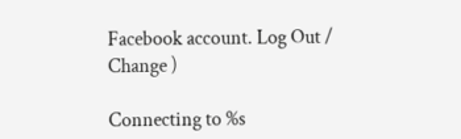Facebook account. Log Out /  Change )

Connecting to %s